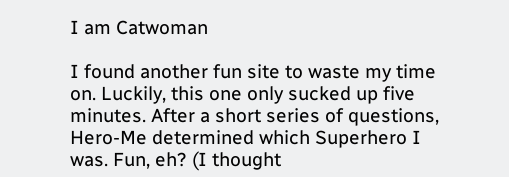I am Catwoman

I found another fun site to waste my time on. Luckily, this one only sucked up five minutes. After a short series of questions, Hero-Me determined which Superhero I was. Fun, eh? (I thought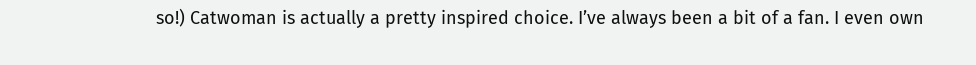so!) Catwoman is actually a pretty inspired choice. I’ve always been a bit of a fan. I even own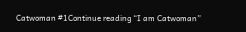Catwoman #1Continue reading “I am Catwoman”